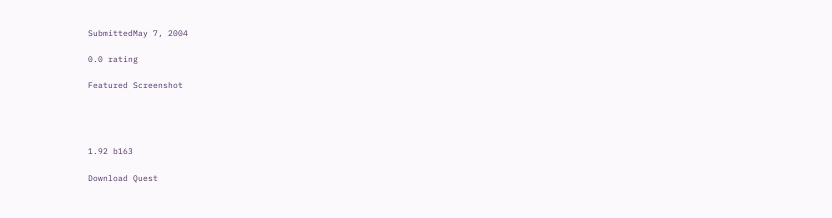SubmittedMay 7, 2004

0.0 rating

Featured Screenshot




1.92 b163

Download Quest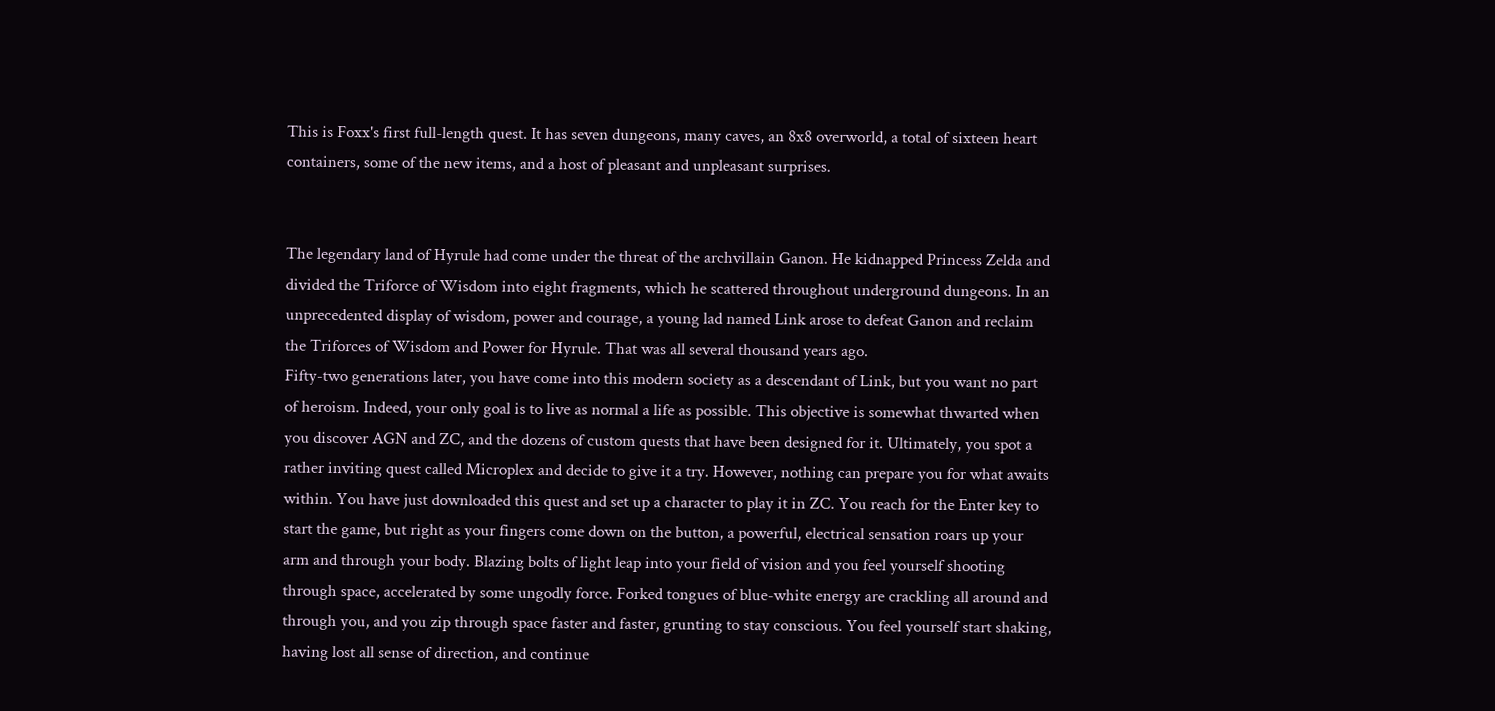This is Foxx's first full-length quest. It has seven dungeons, many caves, an 8x8 overworld, a total of sixteen heart containers, some of the new items, and a host of pleasant and unpleasant surprises.


The legendary land of Hyrule had come under the threat of the archvillain Ganon. He kidnapped Princess Zelda and divided the Triforce of Wisdom into eight fragments, which he scattered throughout underground dungeons. In an unprecedented display of wisdom, power and courage, a young lad named Link arose to defeat Ganon and reclaim the Triforces of Wisdom and Power for Hyrule. That was all several thousand years ago.
Fifty-two generations later, you have come into this modern society as a descendant of Link, but you want no part of heroism. Indeed, your only goal is to live as normal a life as possible. This objective is somewhat thwarted when you discover AGN and ZC, and the dozens of custom quests that have been designed for it. Ultimately, you spot a rather inviting quest called Microplex and decide to give it a try. However, nothing can prepare you for what awaits within. You have just downloaded this quest and set up a character to play it in ZC. You reach for the Enter key to start the game, but right as your fingers come down on the button, a powerful, electrical sensation roars up your arm and through your body. Blazing bolts of light leap into your field of vision and you feel yourself shooting through space, accelerated by some ungodly force. Forked tongues of blue-white energy are crackling all around and through you, and you zip through space faster and faster, grunting to stay conscious. You feel yourself start shaking, having lost all sense of direction, and continue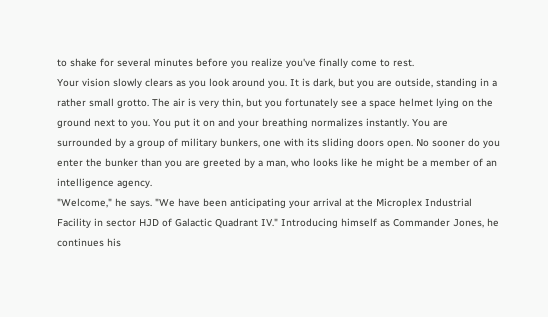to shake for several minutes before you realize you've finally come to rest.
Your vision slowly clears as you look around you. It is dark, but you are outside, standing in a rather small grotto. The air is very thin, but you fortunately see a space helmet lying on the ground next to you. You put it on and your breathing normalizes instantly. You are surrounded by a group of military bunkers, one with its sliding doors open. No sooner do you enter the bunker than you are greeted by a man, who looks like he might be a member of an intelligence agency.
"Welcome," he says. "We have been anticipating your arrival at the Microplex Industrial Facility in sector HJD of Galactic Quadrant IV." Introducing himself as Commander Jones, he continues his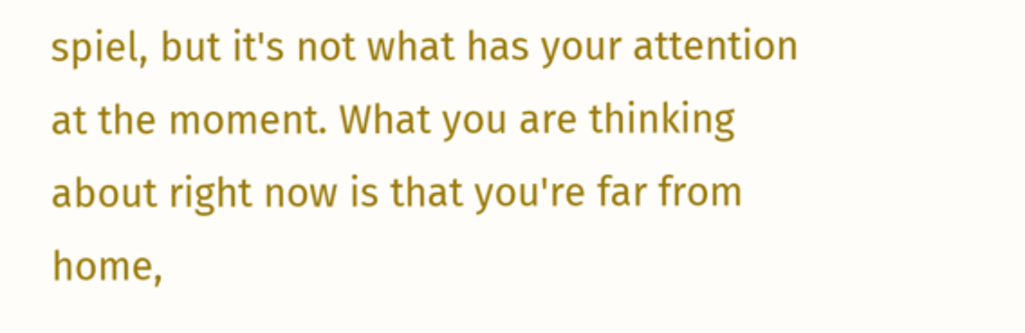spiel, but it's not what has your attention at the moment. What you are thinking about right now is that you're far from home,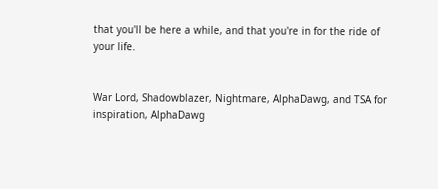that you'll be here a while, and that you're in for the ride of your life.


War Lord, Shadowblazer, Nightmare, AlphaDawg, and TSA for inspiration, AlphaDawg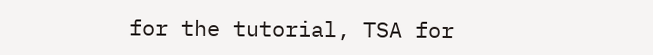for the tutorial, TSA for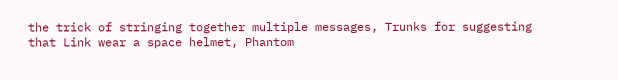the trick of stringing together multiple messages, Trunks for suggesting that Link wear a space helmet, Phantom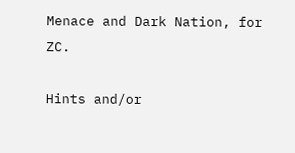Menace and Dark Nation, for ZC.

Hints and/or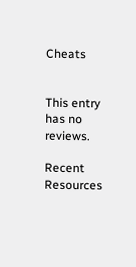Cheats


This entry has no reviews.

Recent Resources